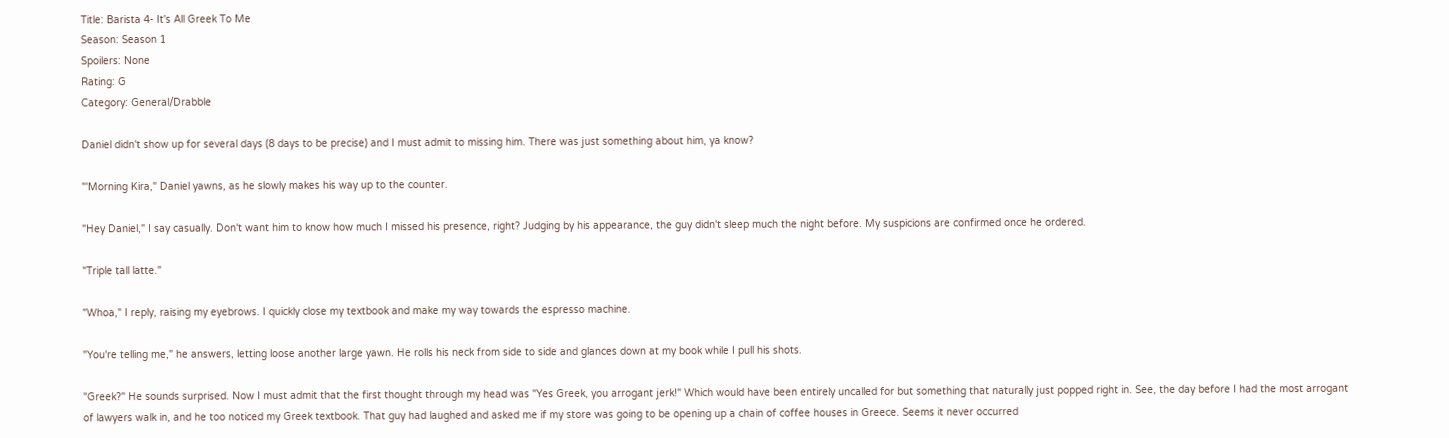Title: Barista 4- It's All Greek To Me
Season: Season 1
Spoilers: None
Rating: G
Category: General/Drabble

Daniel didn't show up for several days (8 days to be precise) and I must admit to missing him. There was just something about him, ya know?

"'Morning Kira," Daniel yawns, as he slowly makes his way up to the counter.

"Hey Daniel," I say casually. Don't want him to know how much I missed his presence, right? Judging by his appearance, the guy didn't sleep much the night before. My suspicions are confirmed once he ordered.

"Triple tall latte."

"Whoa," I reply, raising my eyebrows. I quickly close my textbook and make my way towards the espresso machine.

"You're telling me," he answers, letting loose another large yawn. He rolls his neck from side to side and glances down at my book while I pull his shots.

"Greek?" He sounds surprised. Now I must admit that the first thought through my head was "Yes Greek, you arrogant jerk!" Which would have been entirely uncalled for but something that naturally just popped right in. See, the day before I had the most arrogant of lawyers walk in, and he too noticed my Greek textbook. That guy had laughed and asked me if my store was going to be opening up a chain of coffee houses in Greece. Seems it never occurred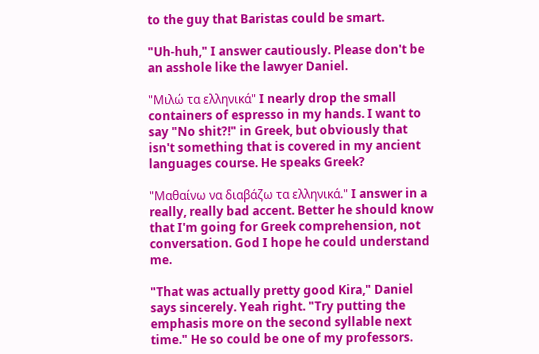to the guy that Baristas could be smart.

"Uh-huh," I answer cautiously. Please don't be an asshole like the lawyer Daniel.

"Μιλώ τα ελληνικά" I nearly drop the small containers of espresso in my hands. I want to say "No shit?!" in Greek, but obviously that isn't something that is covered in my ancient languages course. He speaks Greek?

"Μαθαίνω να διαβάζω τα ελληνικά." I answer in a really, really bad accent. Better he should know that I'm going for Greek comprehension, not conversation. God I hope he could understand me.

"That was actually pretty good Kira," Daniel says sincerely. Yeah right. "Try putting the emphasis more on the second syllable next time." He so could be one of my professors.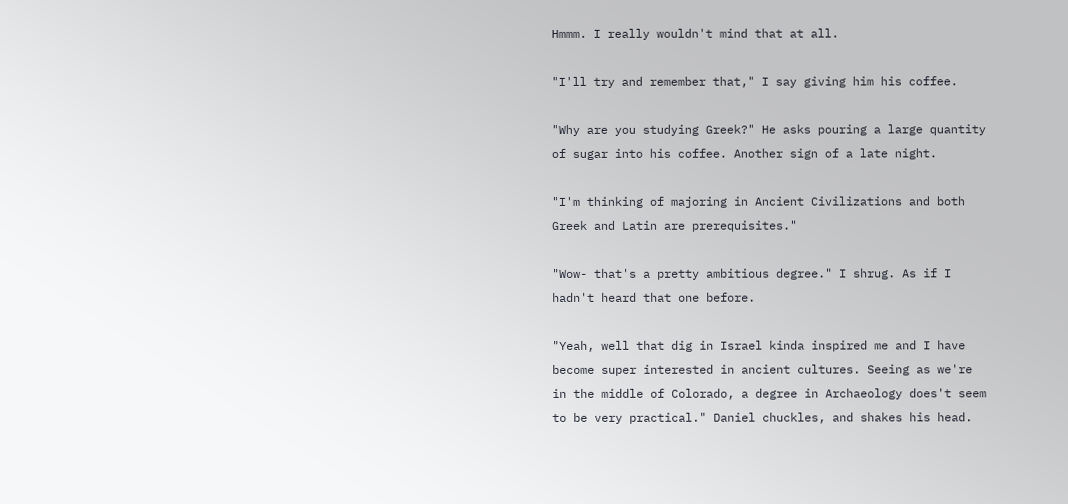Hmmm. I really wouldn't mind that at all.

"I'll try and remember that," I say giving him his coffee.

"Why are you studying Greek?" He asks pouring a large quantity of sugar into his coffee. Another sign of a late night.

"I'm thinking of majoring in Ancient Civilizations and both Greek and Latin are prerequisites."

"Wow- that's a pretty ambitious degree." I shrug. As if I hadn't heard that one before.

"Yeah, well that dig in Israel kinda inspired me and I have become super interested in ancient cultures. Seeing as we're in the middle of Colorado, a degree in Archaeology does't seem to be very practical." Daniel chuckles, and shakes his head.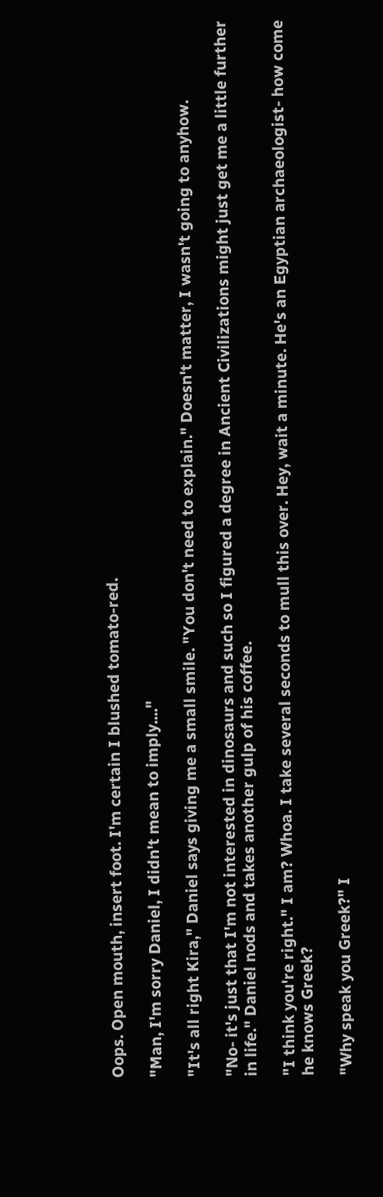Oops. Open mouth, insert foot. I'm certain I blushed tomato-red.

"Man, I'm sorry Daniel, I didn't mean to imply...."

"It's all right Kira," Daniel says giving me a small smile. "You don't need to explain." Doesn't matter, I wasn't going to anyhow.

"No- it's just that I'm not interested in dinosaurs and such so I figured a degree in Ancient Civilizations might just get me a little further in life." Daniel nods and takes another gulp of his coffee.

"I think you're right." I am? Whoa. I take several seconds to mull this over. Hey, wait a minute. He's an Egyptian archaeologist- how come he knows Greek?

"Why speak you Greek?" I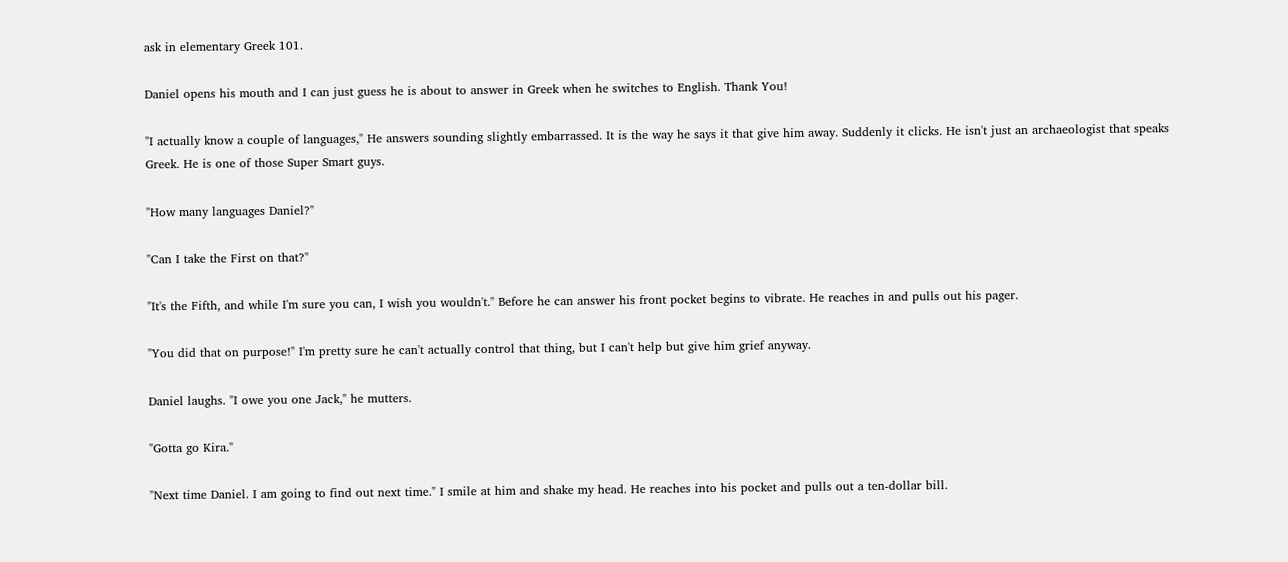ask in elementary Greek 101.

Daniel opens his mouth and I can just guess he is about to answer in Greek when he switches to English. Thank You!

"I actually know a couple of languages," He answers sounding slightly embarrassed. It is the way he says it that give him away. Suddenly it clicks. He isn't just an archaeologist that speaks Greek. He is one of those Super Smart guys.

"How many languages Daniel?"

"Can I take the First on that?"

"It's the Fifth, and while I'm sure you can, I wish you wouldn't." Before he can answer his front pocket begins to vibrate. He reaches in and pulls out his pager.

"You did that on purpose!" I'm pretty sure he can't actually control that thing, but I can't help but give him grief anyway.

Daniel laughs. "I owe you one Jack," he mutters.

"Gotta go Kira."

"Next time Daniel. I am going to find out next time." I smile at him and shake my head. He reaches into his pocket and pulls out a ten-dollar bill.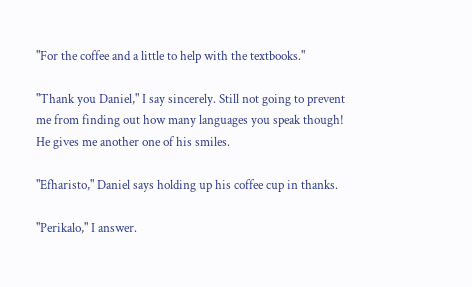"For the coffee and a little to help with the textbooks."

"Thank you Daniel," I say sincerely. Still not going to prevent me from finding out how many languages you speak though! He gives me another one of his smiles.

"Efharisto," Daniel says holding up his coffee cup in thanks.

"Perikalo," I answer.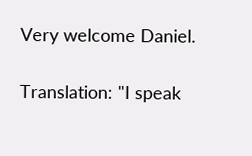Very welcome Daniel.

Translation: "I speak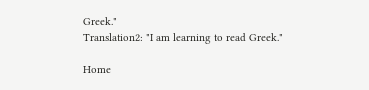Greek."
Translation2: "I am learning to read Greek."

Home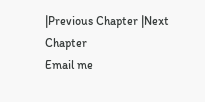|Previous Chapter |Next Chapter
Email me